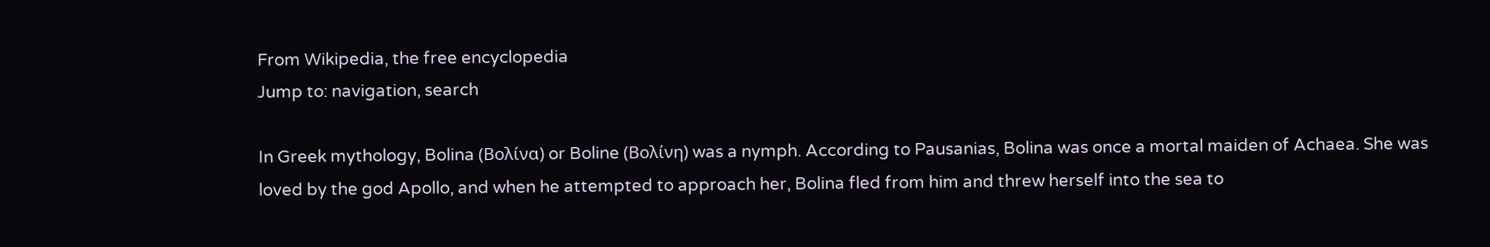From Wikipedia, the free encyclopedia
Jump to: navigation, search

In Greek mythology, Bolina (Βολίνα) or Boline (Βολίνη) was a nymph. According to Pausanias, Bolina was once a mortal maiden of Achaea. She was loved by the god Apollo, and when he attempted to approach her, Bolina fled from him and threw herself into the sea to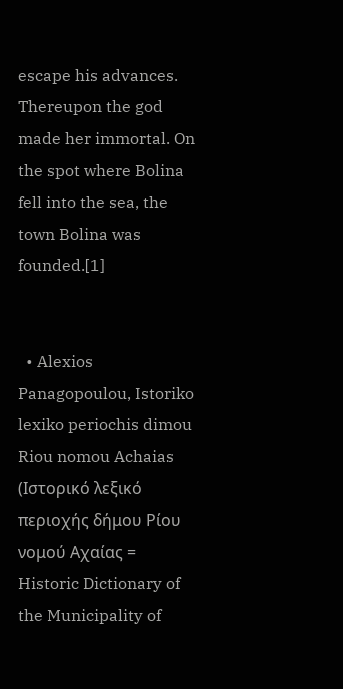escape his advances. Thereupon the god made her immortal. On the spot where Bolina fell into the sea, the town Bolina was founded.[1]


  • Alexios Panagopoulou, Istoriko lexiko periochis dimou Riou nomou Achaias (Ιστορικό λεξικό περιοχής δήμου Ρίου νομού Αχαίας = Historic Dictionary of the Municipality of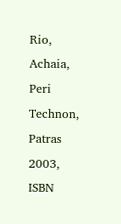Rio, Achaia, Peri Technon, Patras 2003, ISBN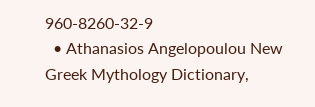960-8260-32-9
  • Athanasios Angelopoulou New Greek Mythology Dictionary,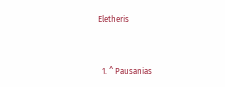Eletheris


  1. ^ Pausanias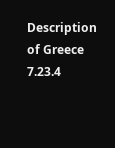Description of Greece 7.23.4